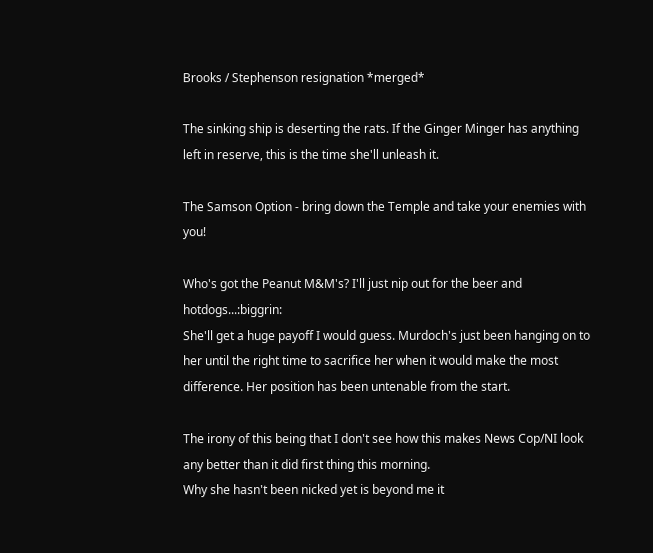Brooks / Stephenson resignation *merged*

The sinking ship is deserting the rats. If the Ginger Minger has anything left in reserve, this is the time she'll unleash it.

The Samson Option - bring down the Temple and take your enemies with you!

Who's got the Peanut M&M's? I'll just nip out for the beer and hotdogs...:biggrin:
She'll get a huge payoff I would guess. Murdoch's just been hanging on to her until the right time to sacrifice her when it would make the most difference. Her position has been untenable from the start.

The irony of this being that I don't see how this makes News Cop/NI look any better than it did first thing this morning.
Why she hasn't been nicked yet is beyond me it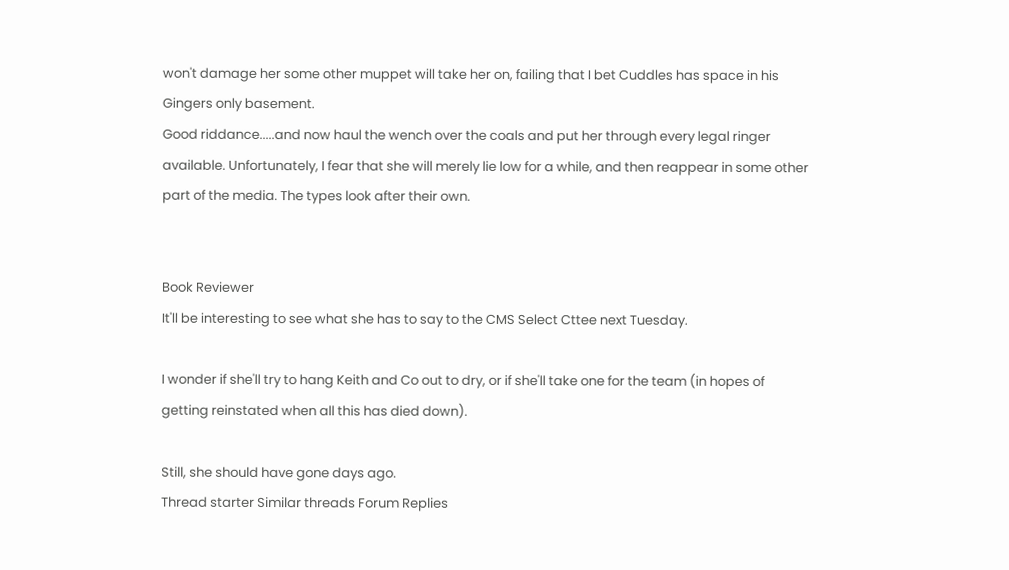won't damage her some other muppet will take her on, failing that I bet Cuddles has space in his Gingers only basement.
Good riddance.....and now haul the wench over the coals and put her through every legal ringer available. Unfortunately, I fear that she will merely lie low for a while, and then reappear in some other part of the media. The types look after their own.


Book Reviewer
It'll be interesting to see what she has to say to the CMS Select Cttee next Tuesday.

I wonder if she'll try to hang Keith and Co out to dry, or if she'll take one for the team (in hopes of getting reinstated when all this has died down).

Still, she should have gone days ago.
Thread starter Similar threads Forum Replies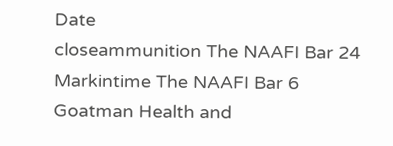Date
closeammunition The NAAFI Bar 24
Markintime The NAAFI Bar 6
Goatman Health and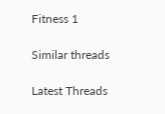Fitness 1

Similar threads

Latest Threads